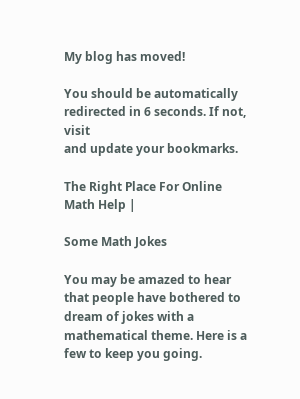My blog has moved!

You should be automatically redirected in 6 seconds. If not, visit
and update your bookmarks.

The Right Place For Online Math Help |

Some Math Jokes

You may be amazed to hear that people have bothered to dream of jokes with a mathematical theme. Here is a few to keep you going.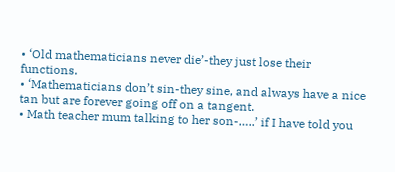• ‘Old mathematicians never die’-they just lose their functions.
• ‘Mathematicians don’t sin-they sine, and always have a nice tan but are forever going off on a tangent.
• Math teacher mum talking to her son-…..’ if I have told you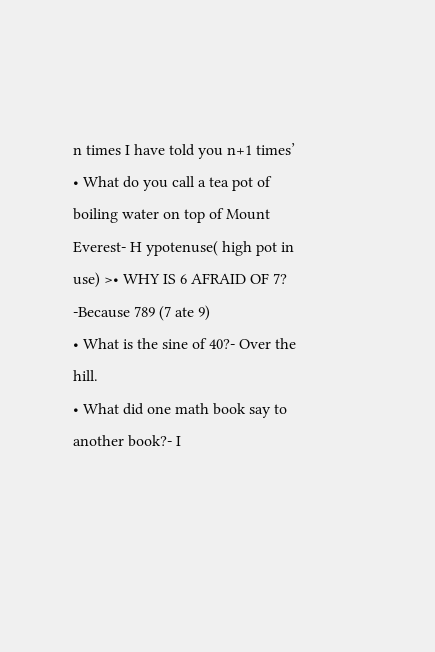n times I have told you n+1 times’
• What do you call a tea pot of boiling water on top of Mount Everest- H ypotenuse( high pot in use) >• WHY IS 6 AFRAID OF 7? -Because 789 (7 ate 9)
• What is the sine of 40?- Over the hill.
• What did one math book say to another book?- I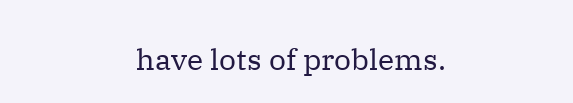have lots of problems.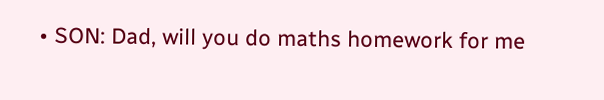• SON: Dad, will you do maths homework for me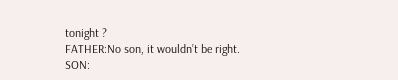tonight ?
FATHER:No son, it wouldn’t be right.
SON: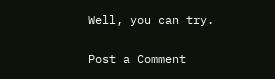Well, you can try.


Post a Comment